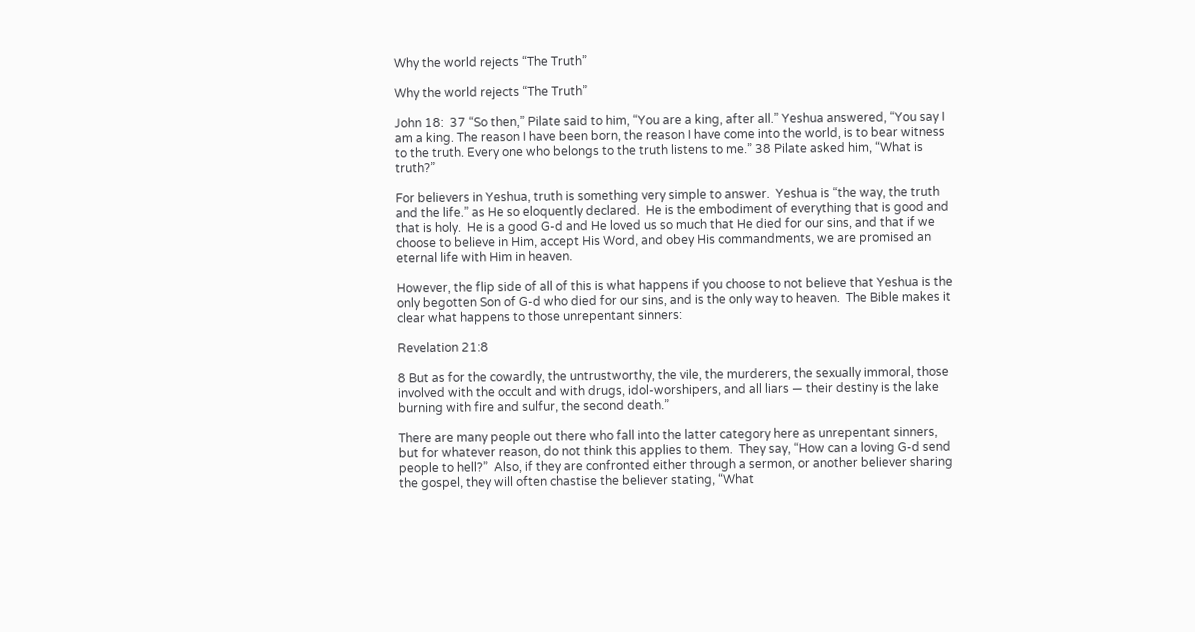Why the world rejects “The Truth”

Why the world rejects “The Truth”

John 18:  37 “So then,” Pilate said to him, “You are a king, after all.” Yeshua answered, “You say I am a king. The reason I have been born, the reason I have come into the world, is to bear witness to the truth. Every one who belongs to the truth listens to me.” 38 Pilate asked him, “What is truth?”

For believers in Yeshua, truth is something very simple to answer.  Yeshua is “the way, the truth and the life.” as He so eloquently declared.  He is the embodiment of everything that is good and that is holy.  He is a good G-d and He loved us so much that He died for our sins, and that if we choose to believe in Him, accept His Word, and obey His commandments, we are promised an eternal life with Him in heaven.

However, the flip side of all of this is what happens if you choose to not believe that Yeshua is the only begotten Son of G-d who died for our sins, and is the only way to heaven.  The Bible makes it clear what happens to those unrepentant sinners:

Revelation 21:8

8 But as for the cowardly, the untrustworthy, the vile, the murderers, the sexually immoral, those involved with the occult and with drugs, idol-worshipers, and all liars — their destiny is the lake burning with fire and sulfur, the second death.”

There are many people out there who fall into the latter category here as unrepentant sinners, but for whatever reason, do not think this applies to them.  They say, “How can a loving G-d send people to hell?”  Also, if they are confronted either through a sermon, or another believer sharing the gospel, they will often chastise the believer stating, “What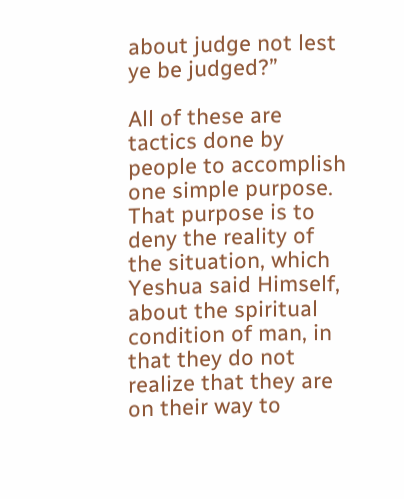about judge not lest ye be judged?”

All of these are tactics done by people to accomplish one simple purpose.  That purpose is to deny the reality of the situation, which Yeshua said Himself, about the spiritual condition of man, in that they do not realize that they are on their way to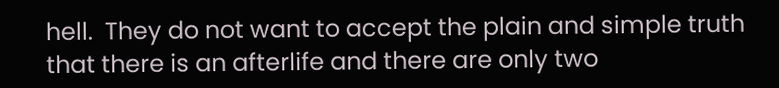hell.  They do not want to accept the plain and simple truth that there is an afterlife and there are only two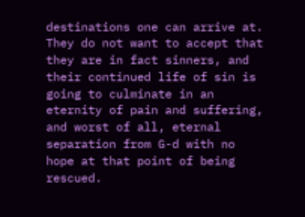destinations one can arrive at.  They do not want to accept that they are in fact sinners, and their continued life of sin is going to culminate in an eternity of pain and suffering, and worst of all, eternal separation from G-d with no hope at that point of being rescued.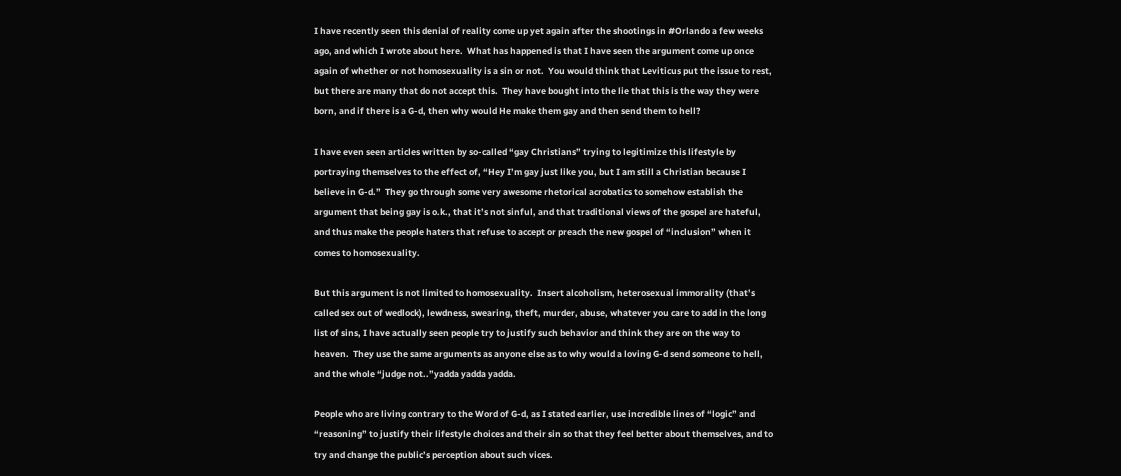I have recently seen this denial of reality come up yet again after the shootings in #Orlando a few weeks ago, and which I wrote about here.  What has happened is that I have seen the argument come up once again of whether or not homosexuality is a sin or not.  You would think that Leviticus put the issue to rest, but there are many that do not accept this.  They have bought into the lie that this is the way they were born, and if there is a G-d, then why would He make them gay and then send them to hell?

I have even seen articles written by so-called “gay Christians” trying to legitimize this lifestyle by portraying themselves to the effect of, “Hey I’m gay just like you, but I am still a Christian because I believe in G-d.”  They go through some very awesome rhetorical acrobatics to somehow establish the argument that being gay is o.k., that it’s not sinful, and that traditional views of the gospel are hateful, and thus make the people haters that refuse to accept or preach the new gospel of “inclusion” when it comes to homosexuality.

But this argument is not limited to homosexuality.  Insert alcoholism, heterosexual immorality (that’s called sex out of wedlock), lewdness, swearing, theft, murder, abuse, whatever you care to add in the long list of sins, I have actually seen people try to justify such behavior and think they are on the way to heaven.  They use the same arguments as anyone else as to why would a loving G-d send someone to hell, and the whole “judge not..”yadda yadda yadda.

People who are living contrary to the Word of G-d, as I stated earlier, use incredible lines of “logic” and “reasoning” to justify their lifestyle choices and their sin so that they feel better about themselves, and to try and change the public’s perception about such vices.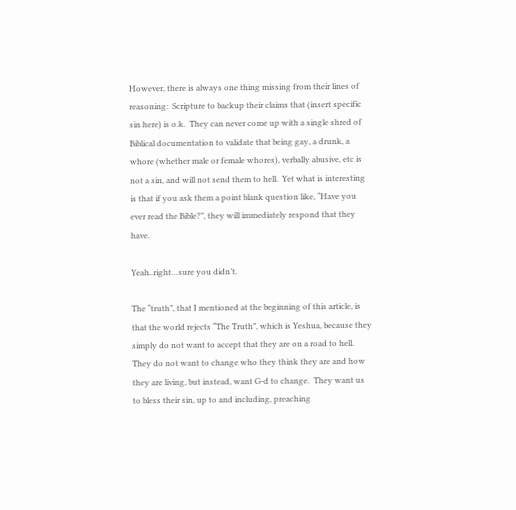However, there is always one thing missing from their lines of reasoning:  Scripture to backup their claims that (insert specific sin here) is o.k.  They can never come up with a single shred of Biblical documentation to validate that being gay, a drunk, a whore (whether male or female whores), verbally abusive, etc is not a sin, and will not send them to hell.  Yet what is interesting is that if you ask them a point blank question like, “Have you ever read the Bible?”, they will immediately respond that they have.

Yeah..right…sure you didn’t.

The “truth”, that I mentioned at the beginning of this article, is that the world rejects “The Truth”, which is Yeshua, because they simply do not want to accept that they are on a road to hell.  They do not want to change who they think they are and how they are living, but instead, want G-d to change.  They want us to bless their sin, up to and including, preaching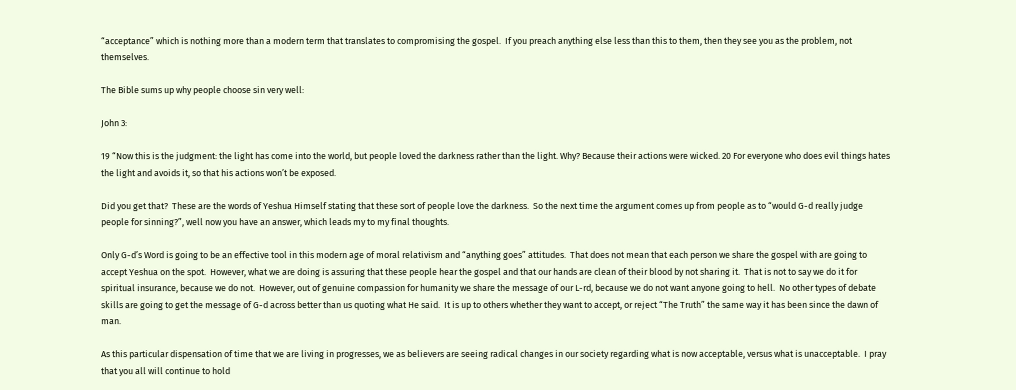“acceptance” which is nothing more than a modern term that translates to compromising the gospel.  If you preach anything else less than this to them, then they see you as the problem, not themselves.

The Bible sums up why people choose sin very well:

John 3:

19 “Now this is the judgment: the light has come into the world, but people loved the darkness rather than the light. Why? Because their actions were wicked. 20 For everyone who does evil things hates the light and avoids it, so that his actions won’t be exposed.

Did you get that?  These are the words of Yeshua Himself stating that these sort of people love the darkness.  So the next time the argument comes up from people as to “would G-d really judge people for sinning?”, well now you have an answer, which leads my to my final thoughts.

Only G-d’s Word is going to be an effective tool in this modern age of moral relativism and “anything goes” attitudes.  That does not mean that each person we share the gospel with are going to accept Yeshua on the spot.  However, what we are doing is assuring that these people hear the gospel and that our hands are clean of their blood by not sharing it.  That is not to say we do it for spiritual insurance, because we do not.  However, out of genuine compassion for humanity we share the message of our L-rd, because we do not want anyone going to hell.  No other types of debate skills are going to get the message of G-d across better than us quoting what He said.  It is up to others whether they want to accept, or reject “The Truth” the same way it has been since the dawn of man.

As this particular dispensation of time that we are living in progresses, we as believers are seeing radical changes in our society regarding what is now acceptable, versus what is unacceptable.  I pray that you all will continue to hold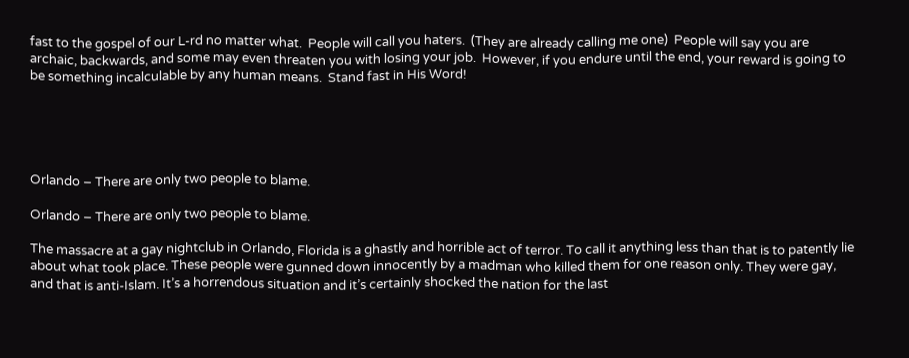fast to the gospel of our L-rd no matter what.  People will call you haters.  (They are already calling me one)  People will say you are archaic, backwards, and some may even threaten you with losing your job.  However, if you endure until the end, your reward is going to be something incalculable by any human means.  Stand fast in His Word!





Orlando – There are only two people to blame.

Orlando – There are only two people to blame.

The massacre at a gay nightclub in Orlando, Florida is a ghastly and horrible act of terror. To call it anything less than that is to patently lie about what took place. These people were gunned down innocently by a madman who killed them for one reason only. They were gay, and that is anti-Islam. It’s a horrendous situation and it’s certainly shocked the nation for the last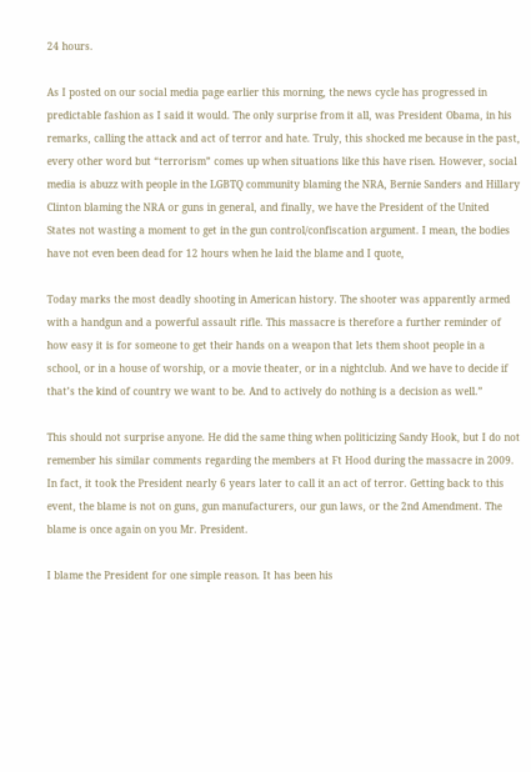24 hours.

As I posted on our social media page earlier this morning, the news cycle has progressed in predictable fashion as I said it would. The only surprise from it all, was President Obama, in his remarks, calling the attack and act of terror and hate. Truly, this shocked me because in the past, every other word but “terrorism” comes up when situations like this have risen. However, social media is abuzz with people in the LGBTQ community blaming the NRA, Bernie Sanders and Hillary Clinton blaming the NRA or guns in general, and finally, we have the President of the United States not wasting a moment to get in the gun control/confiscation argument. I mean, the bodies have not even been dead for 12 hours when he laid the blame and I quote,

Today marks the most deadly shooting in American history. The shooter was apparently armed with a handgun and a powerful assault rifle. This massacre is therefore a further reminder of how easy it is for someone to get their hands on a weapon that lets them shoot people in a school, or in a house of worship, or a movie theater, or in a nightclub. And we have to decide if that’s the kind of country we want to be. And to actively do nothing is a decision as well.”

This should not surprise anyone. He did the same thing when politicizing Sandy Hook, but I do not remember his similar comments regarding the members at Ft Hood during the massacre in 2009. In fact, it took the President nearly 6 years later to call it an act of terror. Getting back to this event, the blame is not on guns, gun manufacturers, our gun laws, or the 2nd Amendment. The blame is once again on you Mr. President.

I blame the President for one simple reason. It has been his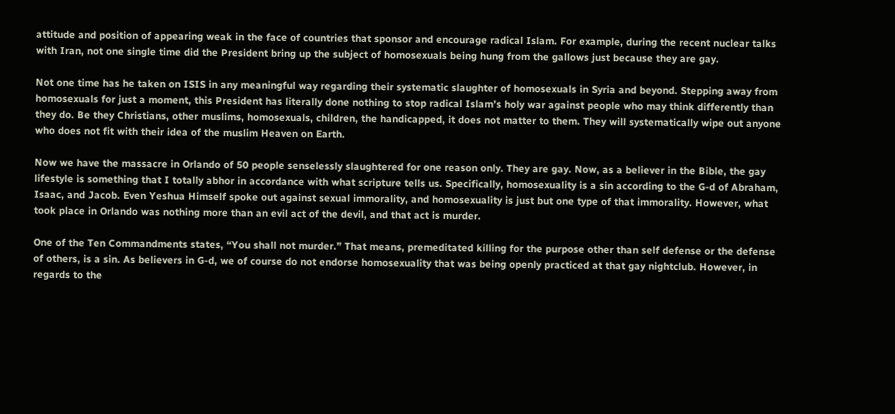attitude and position of appearing weak in the face of countries that sponsor and encourage radical Islam. For example, during the recent nuclear talks with Iran, not one single time did the President bring up the subject of homosexuals being hung from the gallows just because they are gay.

Not one time has he taken on ISIS in any meaningful way regarding their systematic slaughter of homosexuals in Syria and beyond. Stepping away from homosexuals for just a moment, this President has literally done nothing to stop radical Islam’s holy war against people who may think differently than they do. Be they Christians, other muslims, homosexuals, children, the handicapped, it does not matter to them. They will systematically wipe out anyone who does not fit with their idea of the muslim Heaven on Earth.

Now we have the massacre in Orlando of 50 people senselessly slaughtered for one reason only. They are gay. Now, as a believer in the Bible, the gay lifestyle is something that I totally abhor in accordance with what scripture tells us. Specifically, homosexuality is a sin according to the G-d of Abraham, Isaac, and Jacob. Even Yeshua Himself spoke out against sexual immorality, and homosexuality is just but one type of that immorality. However, what took place in Orlando was nothing more than an evil act of the devil, and that act is murder.

One of the Ten Commandments states, “You shall not murder.” That means, premeditated killing for the purpose other than self defense or the defense of others, is a sin. As believers in G-d, we of course do not endorse homosexuality that was being openly practiced at that gay nightclub. However, in regards to the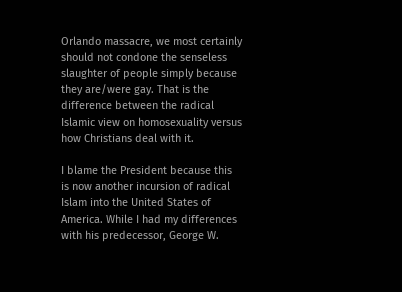Orlando massacre, we most certainly should not condone the senseless slaughter of people simply because they are/were gay. That is the difference between the radical Islamic view on homosexuality versus how Christians deal with it.

I blame the President because this is now another incursion of radical Islam into the United States of America. While I had my differences with his predecessor, George W.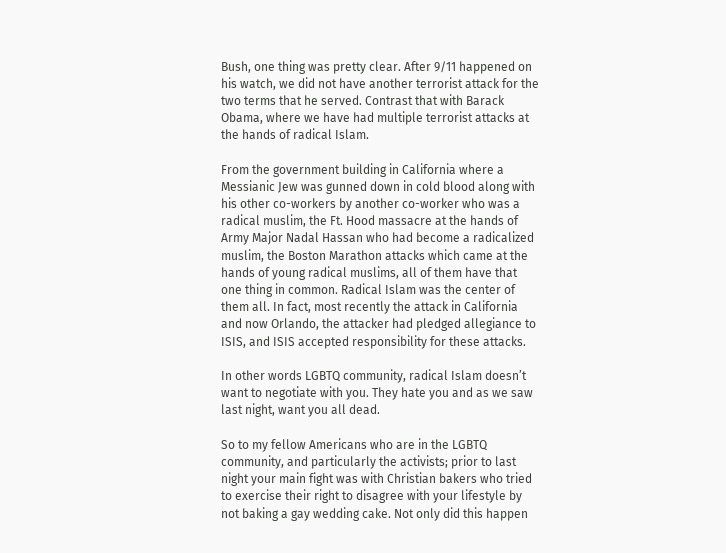Bush, one thing was pretty clear. After 9/11 happened on his watch, we did not have another terrorist attack for the two terms that he served. Contrast that with Barack Obama, where we have had multiple terrorist attacks at the hands of radical Islam.

From the government building in California where a Messianic Jew was gunned down in cold blood along with his other co-workers by another co-worker who was a radical muslim, the Ft. Hood massacre at the hands of Army Major Nadal Hassan who had become a radicalized muslim, the Boston Marathon attacks which came at the hands of young radical muslims, all of them have that one thing in common. Radical Islam was the center of them all. In fact, most recently the attack in California and now Orlando, the attacker had pledged allegiance to ISIS, and ISIS accepted responsibility for these attacks.

In other words LGBTQ community, radical Islam doesn’t want to negotiate with you. They hate you and as we saw last night, want you all dead.

So to my fellow Americans who are in the LGBTQ community, and particularly the activists; prior to last night your main fight was with Christian bakers who tried to exercise their right to disagree with your lifestyle by not baking a gay wedding cake. Not only did this happen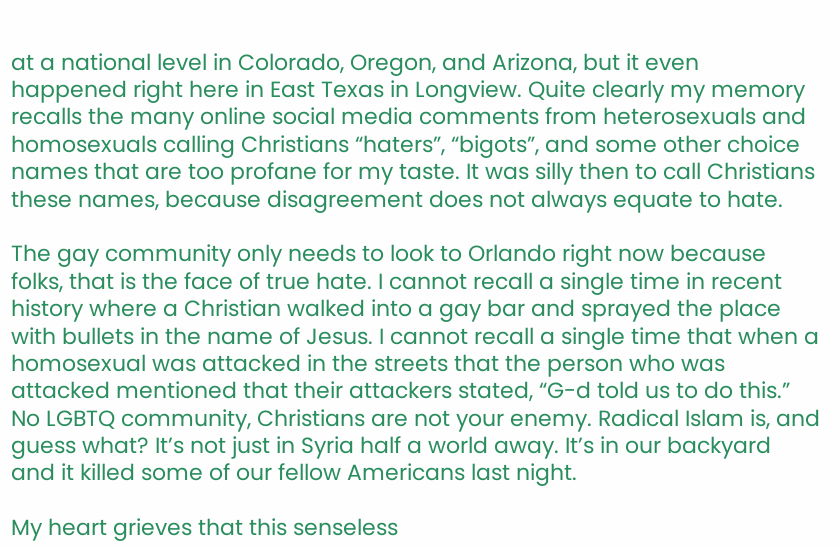at a national level in Colorado, Oregon, and Arizona, but it even happened right here in East Texas in Longview. Quite clearly my memory recalls the many online social media comments from heterosexuals and homosexuals calling Christians “haters”, “bigots”, and some other choice names that are too profane for my taste. It was silly then to call Christians these names, because disagreement does not always equate to hate.

The gay community only needs to look to Orlando right now because folks, that is the face of true hate. I cannot recall a single time in recent history where a Christian walked into a gay bar and sprayed the place with bullets in the name of Jesus. I cannot recall a single time that when a homosexual was attacked in the streets that the person who was attacked mentioned that their attackers stated, “G-d told us to do this.” No LGBTQ community, Christians are not your enemy. Radical Islam is, and guess what? It’s not just in Syria half a world away. It’s in our backyard and it killed some of our fellow Americans last night.

My heart grieves that this senseless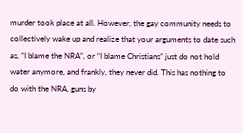murder took place at all. However, the gay community needs to collectively wake up and realize that your arguments to date such as, “I blame the NRA”, or “I blame Christians” just do not hold water anymore, and frankly, they never did. This has nothing to do with the NRA, guns by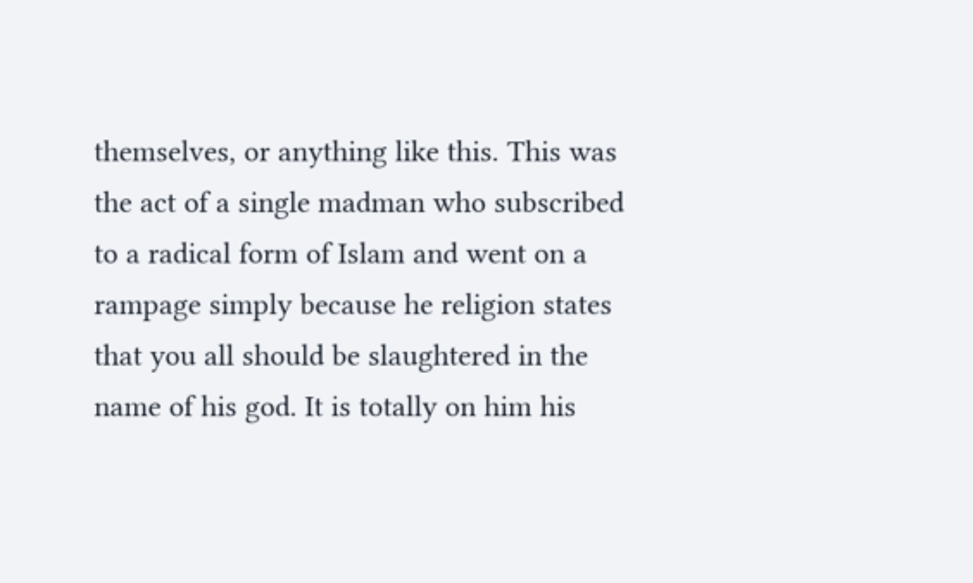themselves, or anything like this. This was the act of a single madman who subscribed to a radical form of Islam and went on a rampage simply because he religion states that you all should be slaughtered in the name of his god. It is totally on him his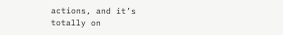actions, and it’s totally on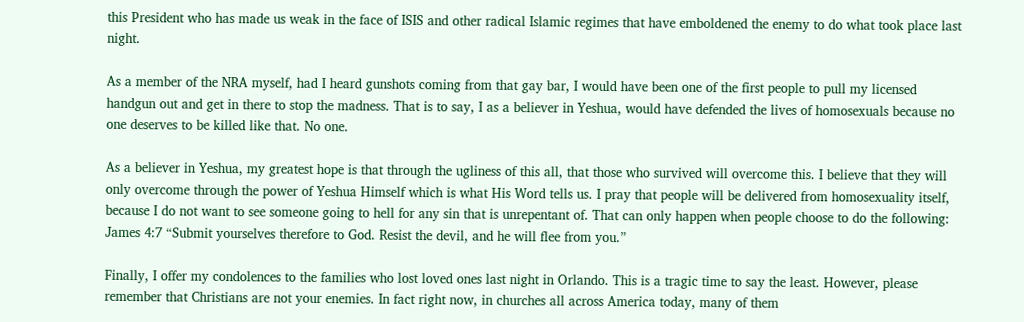this President who has made us weak in the face of ISIS and other radical Islamic regimes that have emboldened the enemy to do what took place last night.

As a member of the NRA myself, had I heard gunshots coming from that gay bar, I would have been one of the first people to pull my licensed handgun out and get in there to stop the madness. That is to say, I as a believer in Yeshua, would have defended the lives of homosexuals because no one deserves to be killed like that. No one.

As a believer in Yeshua, my greatest hope is that through the ugliness of this all, that those who survived will overcome this. I believe that they will only overcome through the power of Yeshua Himself which is what His Word tells us. I pray that people will be delivered from homosexuality itself, because I do not want to see someone going to hell for any sin that is unrepentant of. That can only happen when people choose to do the following: James 4:7 “Submit yourselves therefore to God. Resist the devil, and he will flee from you.”

Finally, I offer my condolences to the families who lost loved ones last night in Orlando. This is a tragic time to say the least. However, please remember that Christians are not your enemies. In fact right now, in churches all across America today, many of them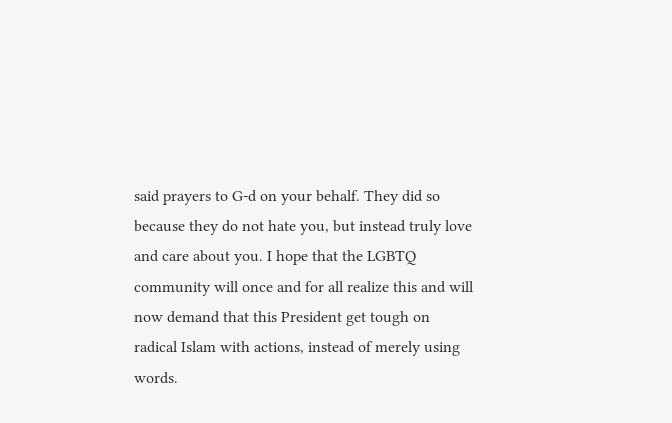said prayers to G-d on your behalf. They did so because they do not hate you, but instead truly love and care about you. I hope that the LGBTQ community will once and for all realize this and will now demand that this President get tough on radical Islam with actions, instead of merely using words.